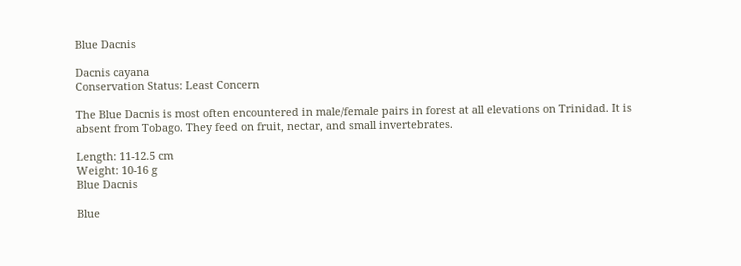Blue Dacnis

Dacnis cayana
Conservation Status: Least Concern

The Blue Dacnis is most often encountered in male/female pairs in forest at all elevations on Trinidad. It is absent from Tobago. They feed on fruit, nectar, and small invertebrates.

Length: 11-12.5 cm
Weight: 10-16 g
Blue Dacnis

Blue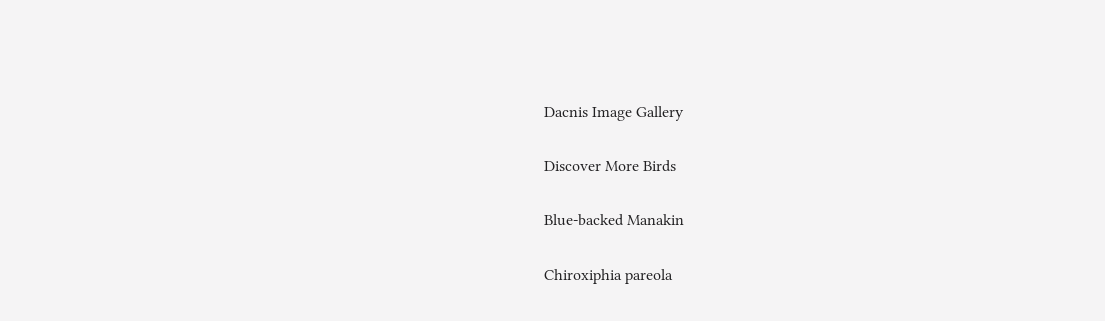Dacnis Image Gallery

Discover More Birds

Blue-backed Manakin

Chiroxiphia pareola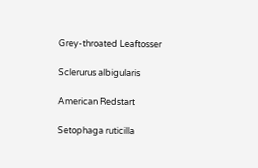Grey-throated Leaftosser

Sclerurus albigularis

American Redstart

Setophaga ruticilla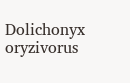Dolichonyx oryzivorus